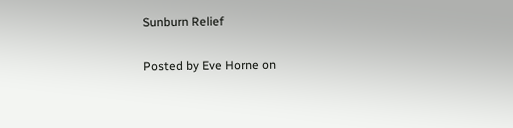Sunburn Relief

Posted by Eve Horne on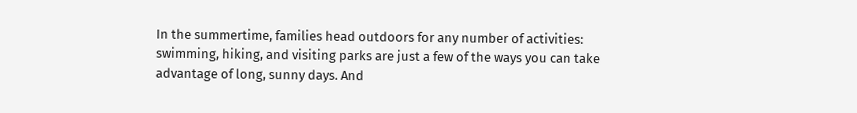In the summertime, families head outdoors for any number of activities: swimming, hiking, and visiting parks are just a few of the ways you can take advantage of long, sunny days. And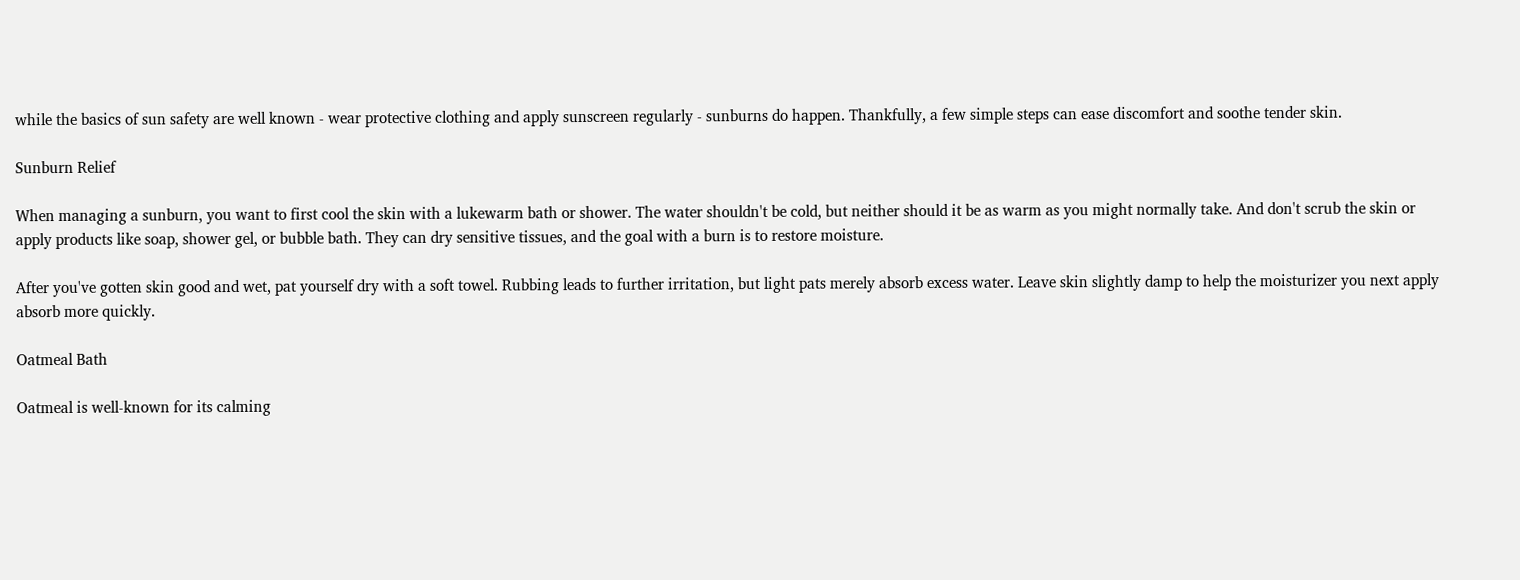while the basics of sun safety are well known - wear protective clothing and apply sunscreen regularly - sunburns do happen. Thankfully, a few simple steps can ease discomfort and soothe tender skin.

Sunburn Relief

When managing a sunburn, you want to first cool the skin with a lukewarm bath or shower. The water shouldn't be cold, but neither should it be as warm as you might normally take. And don't scrub the skin or apply products like soap, shower gel, or bubble bath. They can dry sensitive tissues, and the goal with a burn is to restore moisture.

After you've gotten skin good and wet, pat yourself dry with a soft towel. Rubbing leads to further irritation, but light pats merely absorb excess water. Leave skin slightly damp to help the moisturizer you next apply absorb more quickly.

Oatmeal Bath

Oatmeal is well-known for its calming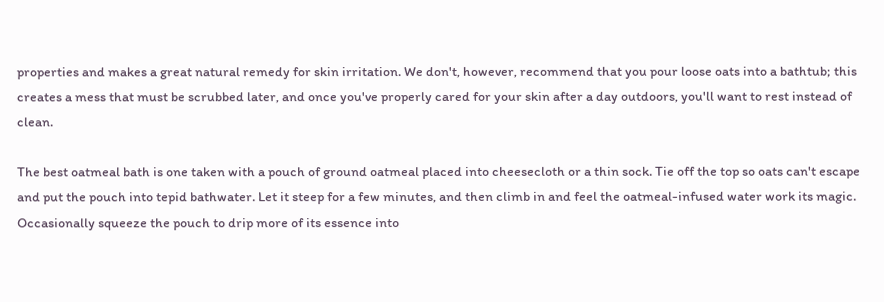properties and makes a great natural remedy for skin irritation. We don't, however, recommend that you pour loose oats into a bathtub; this creates a mess that must be scrubbed later, and once you've properly cared for your skin after a day outdoors, you'll want to rest instead of clean.

The best oatmeal bath is one taken with a pouch of ground oatmeal placed into cheesecloth or a thin sock. Tie off the top so oats can't escape and put the pouch into tepid bathwater. Let it steep for a few minutes, and then climb in and feel the oatmeal-infused water work its magic. Occasionally squeeze the pouch to drip more of its essence into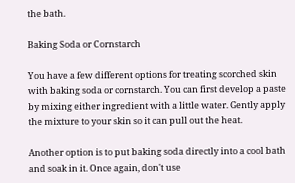the bath.

Baking Soda or Cornstarch

You have a few different options for treating scorched skin with baking soda or cornstarch. You can first develop a paste by mixing either ingredient with a little water. Gently apply the mixture to your skin so it can pull out the heat.

Another option is to put baking soda directly into a cool bath and soak in it. Once again, don't use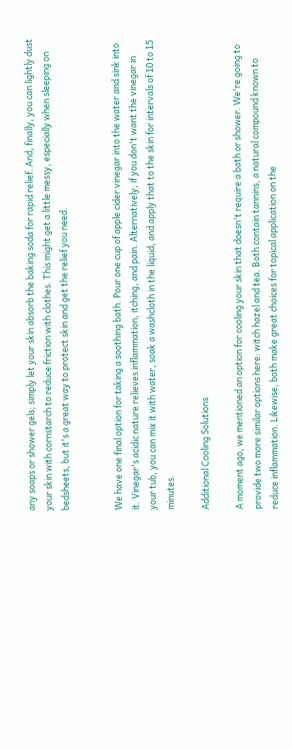any soaps or shower gels; simply let your skin absorb the baking soda for rapid relief. And, finally, you can lightly dust your skin with cornstarch to reduce friction with clothes. This might get a little messy, especially when sleeping on bedsheets, but it's a great way to protect skin and get the relief you need.


We have one final option for taking a soothing bath. Pour one cup of apple cider vinegar into the water and sink into it. Vinegar's acidic nature relieves inflammation, itching, and pain. Alternatively, if you don't want the vinegar in your tub, you can mix it with water, soak a washcloth in the liquid, and apply that to the skin for intervals of 10 to 15 minutes.

Additional Cooling Solutions

A moment ago, we mentioned an option for cooling your skin that doesn't require a bath or shower. We're going to provide two more similar options here: witch hazel and tea. Both contain tannins, a natural compound known to reduce inflammation. Likewise, both make great choices for topical application on the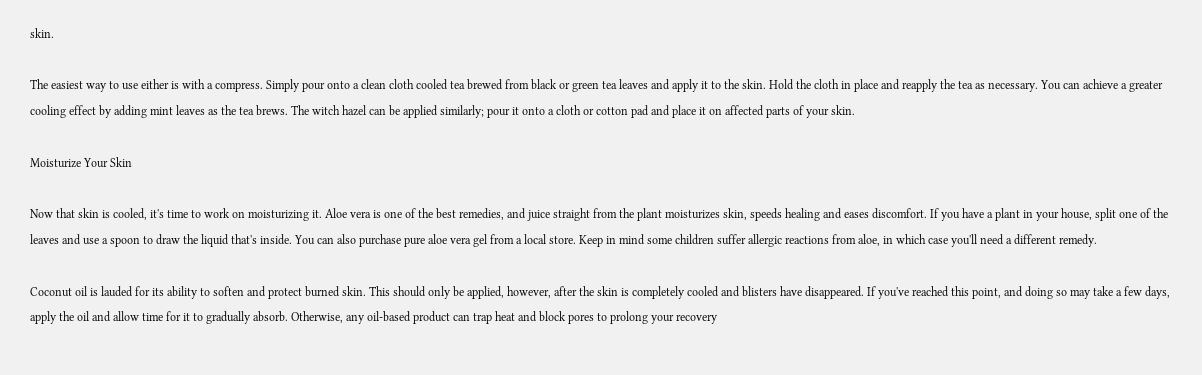skin.

The easiest way to use either is with a compress. Simply pour onto a clean cloth cooled tea brewed from black or green tea leaves and apply it to the skin. Hold the cloth in place and reapply the tea as necessary. You can achieve a greater cooling effect by adding mint leaves as the tea brews. The witch hazel can be applied similarly; pour it onto a cloth or cotton pad and place it on affected parts of your skin.

Moisturize Your Skin

Now that skin is cooled, it's time to work on moisturizing it. Aloe vera is one of the best remedies, and juice straight from the plant moisturizes skin, speeds healing and eases discomfort. If you have a plant in your house, split one of the leaves and use a spoon to draw the liquid that's inside. You can also purchase pure aloe vera gel from a local store. Keep in mind some children suffer allergic reactions from aloe, in which case you'll need a different remedy.

Coconut oil is lauded for its ability to soften and protect burned skin. This should only be applied, however, after the skin is completely cooled and blisters have disappeared. If you've reached this point, and doing so may take a few days, apply the oil and allow time for it to gradually absorb. Otherwise, any oil-based product can trap heat and block pores to prolong your recovery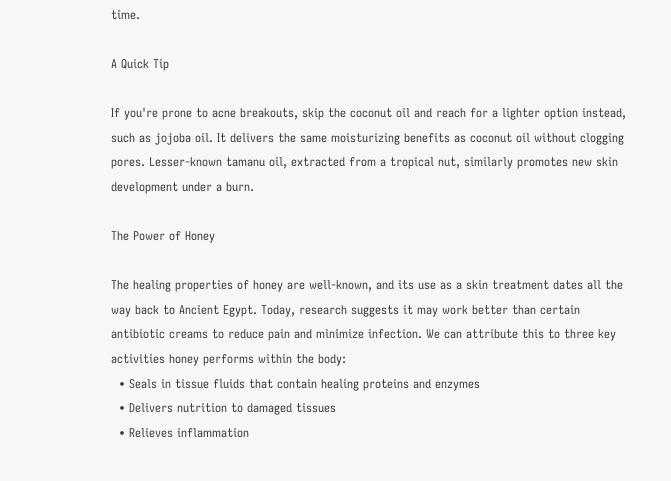time.

A Quick Tip

If you're prone to acne breakouts, skip the coconut oil and reach for a lighter option instead, such as jojoba oil. It delivers the same moisturizing benefits as coconut oil without clogging pores. Lesser-known tamanu oil, extracted from a tropical nut, similarly promotes new skin development under a burn.

The Power of Honey

The healing properties of honey are well-known, and its use as a skin treatment dates all the way back to Ancient Egypt. Today, research suggests it may work better than certain antibiotic creams to reduce pain and minimize infection. We can attribute this to three key activities honey performs within the body:
  • Seals in tissue fluids that contain healing proteins and enzymes
  • Delivers nutrition to damaged tissues
  • Relieves inflammation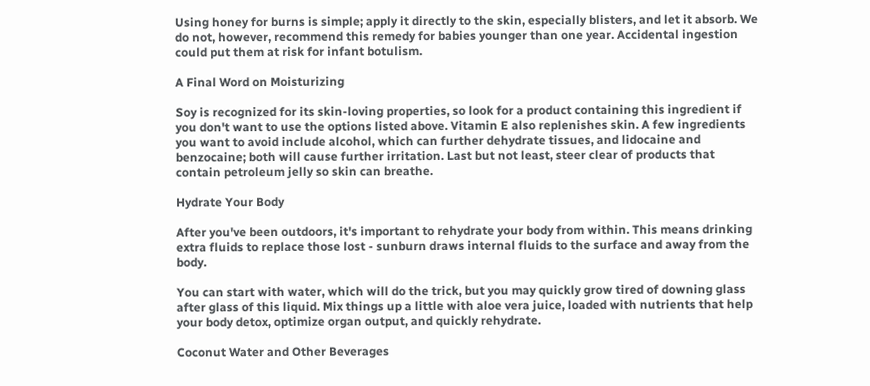Using honey for burns is simple; apply it directly to the skin, especially blisters, and let it absorb. We do not, however, recommend this remedy for babies younger than one year. Accidental ingestion could put them at risk for infant botulism.

A Final Word on Moisturizing

Soy is recognized for its skin-loving properties, so look for a product containing this ingredient if you don't want to use the options listed above. Vitamin E also replenishes skin. A few ingredients you want to avoid include alcohol, which can further dehydrate tissues, and lidocaine and benzocaine; both will cause further irritation. Last but not least, steer clear of products that contain petroleum jelly so skin can breathe.

Hydrate Your Body

After you've been outdoors, it's important to rehydrate your body from within. This means drinking extra fluids to replace those lost - sunburn draws internal fluids to the surface and away from the body.

You can start with water, which will do the trick, but you may quickly grow tired of downing glass after glass of this liquid. Mix things up a little with aloe vera juice, loaded with nutrients that help your body detox, optimize organ output, and quickly rehydrate.

Coconut Water and Other Beverages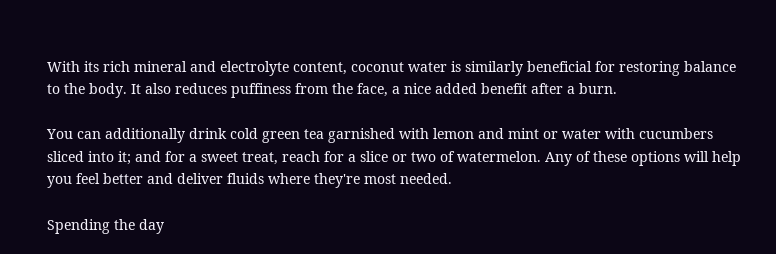With its rich mineral and electrolyte content, coconut water is similarly beneficial for restoring balance to the body. It also reduces puffiness from the face, a nice added benefit after a burn.

You can additionally drink cold green tea garnished with lemon and mint or water with cucumbers sliced into it; and for a sweet treat, reach for a slice or two of watermelon. Any of these options will help you feel better and deliver fluids where they're most needed.

Spending the day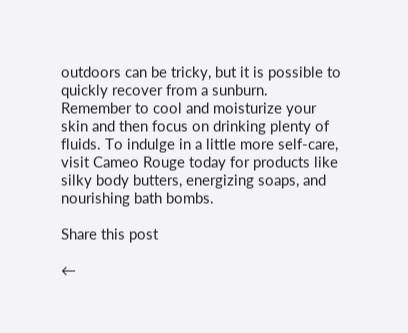outdoors can be tricky, but it is possible to quickly recover from a sunburn. Remember to cool and moisturize your skin and then focus on drinking plenty of fluids. To indulge in a little more self-care, visit Cameo Rouge today for products like silky body butters, energizing soaps, and nourishing bath bombs.

Share this post

←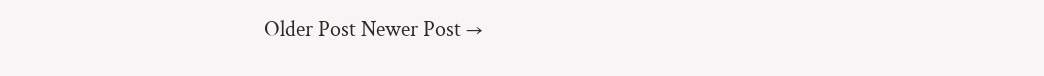Older Post Newer Post →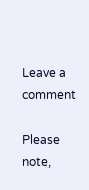Leave a comment

Please note,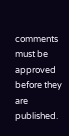comments must be approved before they are published.